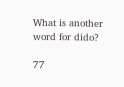What is another word for dido?

77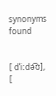synonyms found


[ dˈiːdə͡ʊ], [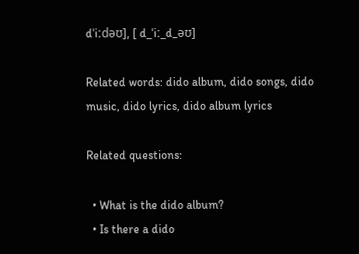dˈiːdəʊ], [ d_ˈiː_d_əʊ]

Related words: dido album, dido songs, dido music, dido lyrics, dido album lyrics

Related questions:

  • What is the dido album?
  • Is there a dido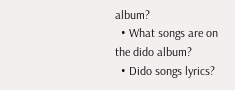album?
  • What songs are on the dido album?
  • Dido songs lyrics?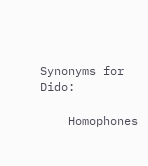Synonyms for Dido:

    Homophones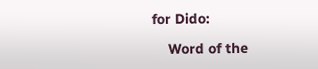for Dido:

    Word of the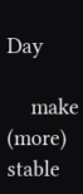Day

    make (more) stable